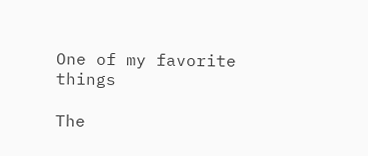One of my favorite things

The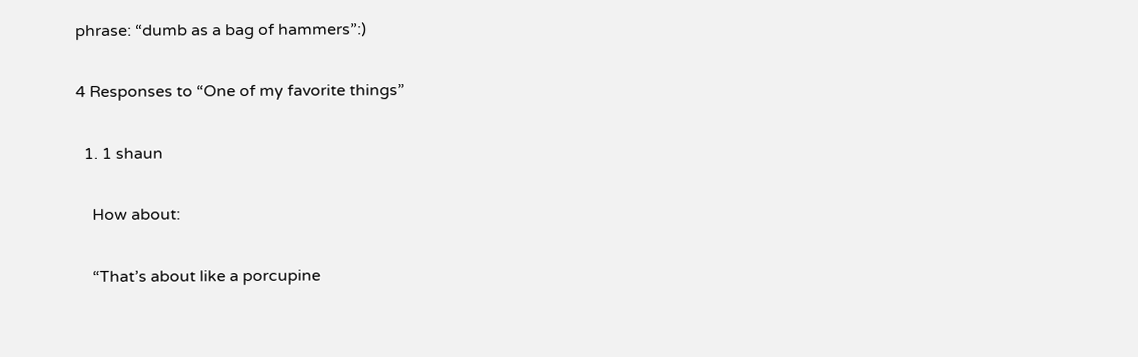phrase: “dumb as a bag of hammers”:)

4 Responses to “One of my favorite things”

  1. 1 shaun

    How about:

    “That’s about like a porcupine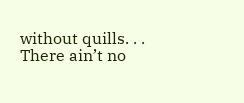without quills. . . There ain’t no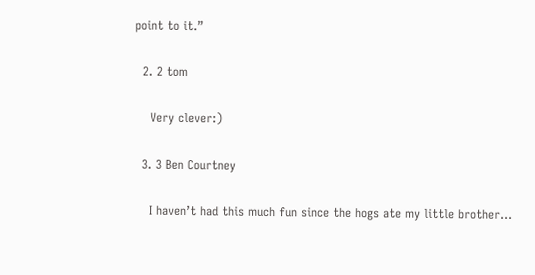point to it.”

  2. 2 tom

    Very clever:)

  3. 3 Ben Courtney

    I haven’t had this much fun since the hogs ate my little brother…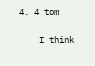4. 4 tom

    I think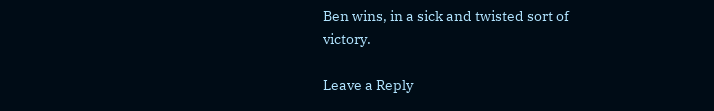Ben wins, in a sick and twisted sort of victory.

Leave a Reply